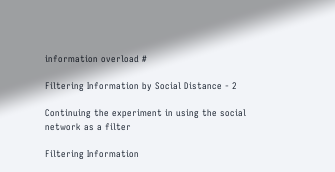information overload #

Filtering Information by Social Distance - 2

Continuing the experiment in using the social network as a filter

Filtering Information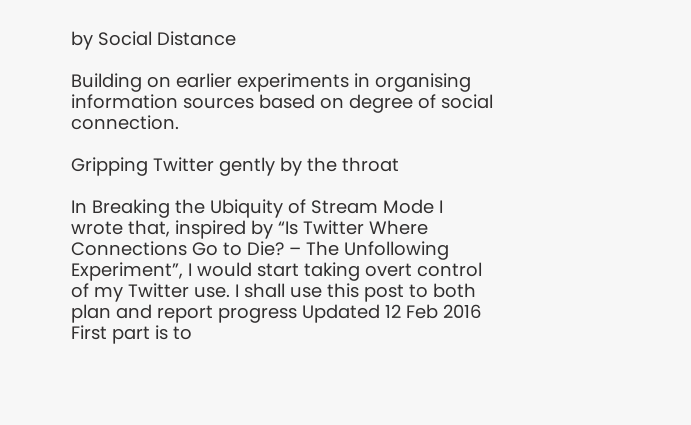by Social Distance

Building on earlier experiments in organising information sources based on degree of social connection.

Gripping Twitter gently by the throat

In Breaking the Ubiquity of Stream Mode I wrote that, inspired by “Is Twitter Where Connections Go to Die? – The Unfollowing Experiment”, I would start taking overt control of my Twitter use. I shall use this post to both plan and report progress Updated 12 Feb 2016 First part is to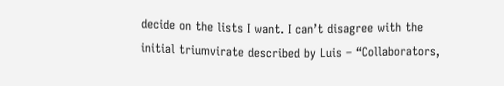decide on the lists I want. I can’t disagree with the initial triumvirate described by Luis – “Collaborators,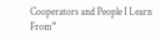Cooperators and People I Learn From”